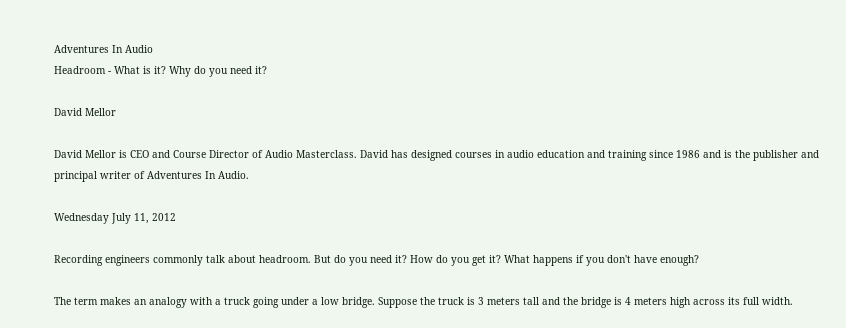Adventures In Audio
Headroom - What is it? Why do you need it?

David Mellor

David Mellor is CEO and Course Director of Audio Masterclass. David has designed courses in audio education and training since 1986 and is the publisher and principal writer of Adventures In Audio.

Wednesday July 11, 2012

Recording engineers commonly talk about headroom. But do you need it? How do you get it? What happens if you don't have enough?

The term makes an analogy with a truck going under a low bridge. Suppose the truck is 3 meters tall and the bridge is 4 meters high across its full width.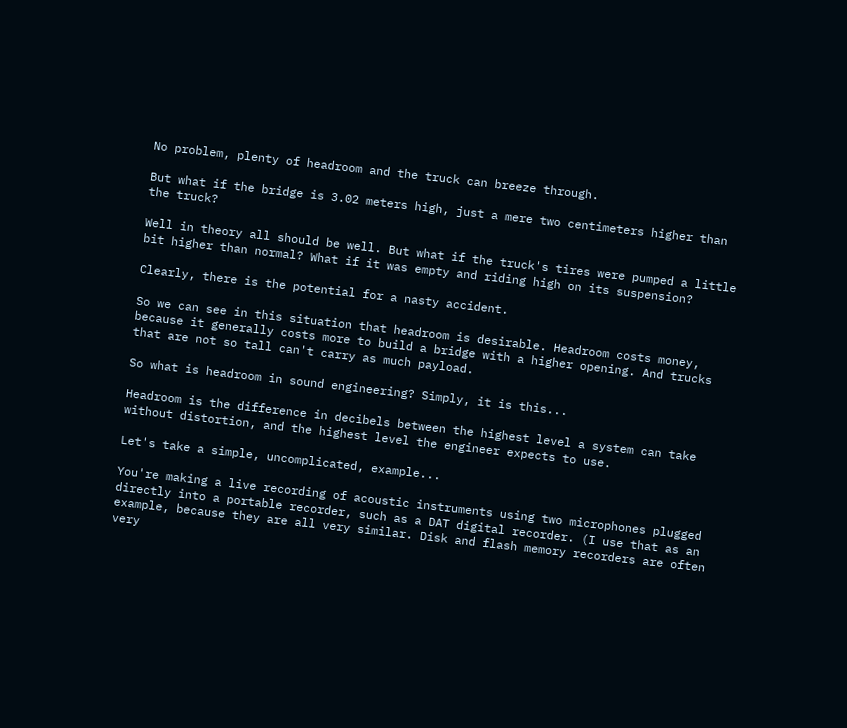No problem, plenty of headroom and the truck can breeze through.

But what if the bridge is 3.02 meters high, just a mere two centimeters higher than the truck?

Well in theory all should be well. But what if the truck's tires were pumped a little bit higher than normal? What if it was empty and riding high on its suspension?

Clearly, there is the potential for a nasty accident.

So we can see in this situation that headroom is desirable. Headroom costs money, because it generally costs more to build a bridge with a higher opening. And trucks that are not so tall can't carry as much payload.

So what is headroom in sound engineering? Simply, it is this...

Headroom is the difference in decibels between the highest level a system can take without distortion, and the highest level the engineer expects to use.

Let's take a simple, uncomplicated, example...

You're making a live recording of acoustic instruments using two microphones plugged directly into a portable recorder, such as a DAT digital recorder. (I use that as an example, because they are all very similar. Disk and flash memory recorders are often very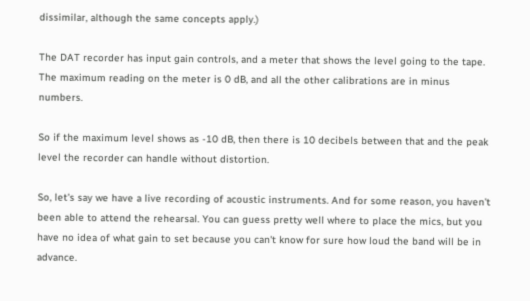dissimilar, although the same concepts apply.)

The DAT recorder has input gain controls, and a meter that shows the level going to the tape. The maximum reading on the meter is 0 dB, and all the other calibrations are in minus numbers.

So if the maximum level shows as -10 dB, then there is 10 decibels between that and the peak level the recorder can handle without distortion.

So, let's say we have a live recording of acoustic instruments. And for some reason, you haven't been able to attend the rehearsal. You can guess pretty well where to place the mics, but you have no idea of what gain to set because you can't know for sure how loud the band will be in advance.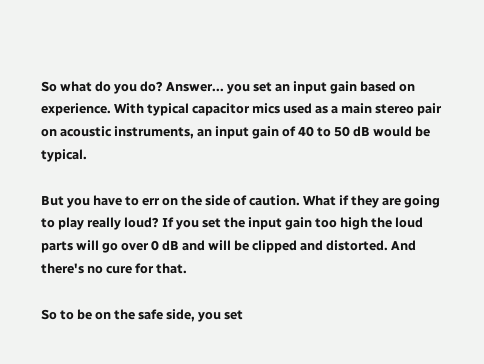So what do you do? Answer... you set an input gain based on experience. With typical capacitor mics used as a main stereo pair on acoustic instruments, an input gain of 40 to 50 dB would be typical.

But you have to err on the side of caution. What if they are going to play really loud? If you set the input gain too high the loud parts will go over 0 dB and will be clipped and distorted. And there's no cure for that.

So to be on the safe side, you set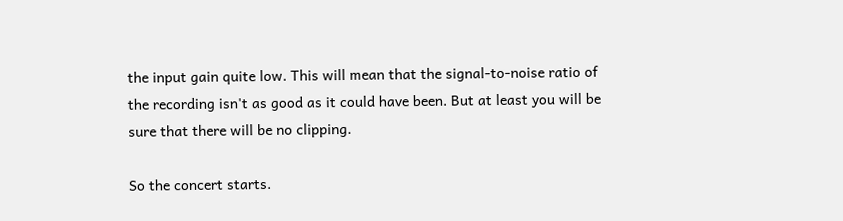the input gain quite low. This will mean that the signal-to-noise ratio of the recording isn't as good as it could have been. But at least you will be sure that there will be no clipping.

So the concert starts.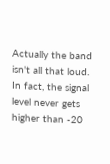Actually the band isn't all that loud. In fact, the signal level never gets higher than -20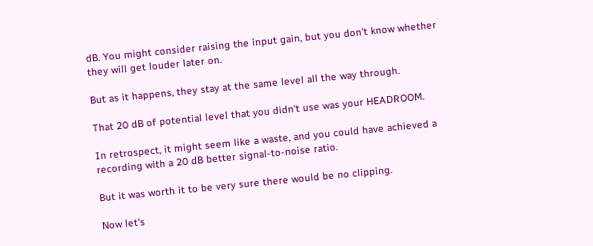dB. You might consider raising the input gain, but you don't know whether they will get louder later on.

But as it happens, they stay at the same level all the way through.

That 20 dB of potential level that you didn't use was your HEADROOM.

In retrospect, it might seem like a waste, and you could have achieved a recording with a 20 dB better signal-to-noise ratio.

But it was worth it to be very sure there would be no clipping.

Now let's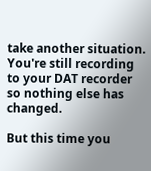take another situation. You're still recording to your DAT recorder so nothing else has changed.

But this time you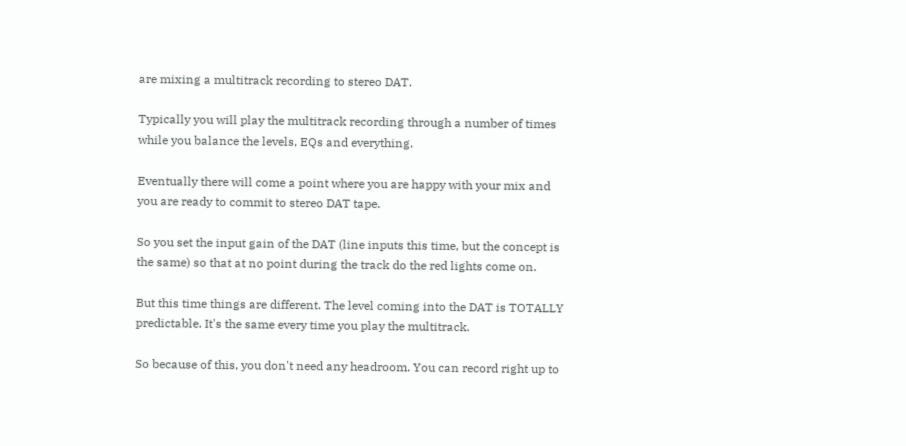are mixing a multitrack recording to stereo DAT.

Typically you will play the multitrack recording through a number of times while you balance the levels, EQs and everything.

Eventually there will come a point where you are happy with your mix and you are ready to commit to stereo DAT tape.

So you set the input gain of the DAT (line inputs this time, but the concept is the same) so that at no point during the track do the red lights come on.

But this time things are different. The level coming into the DAT is TOTALLY predictable. It's the same every time you play the multitrack.

So because of this, you don't need any headroom. You can record right up to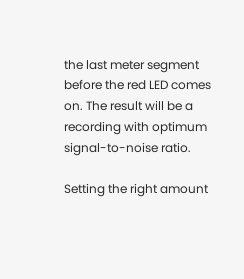the last meter segment before the red LED comes on. The result will be a recording with optimum signal-to-noise ratio.

Setting the right amount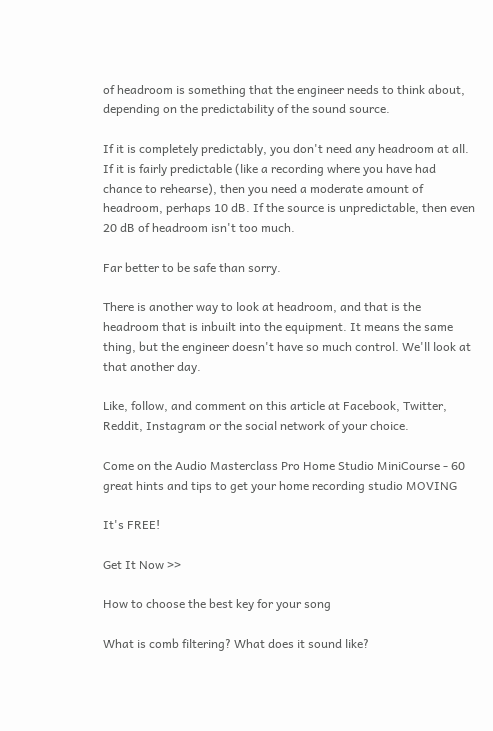of headroom is something that the engineer needs to think about, depending on the predictability of the sound source.

If it is completely predictably, you don't need any headroom at all. If it is fairly predictable (like a recording where you have had chance to rehearse), then you need a moderate amount of headroom, perhaps 10 dB. If the source is unpredictable, then even 20 dB of headroom isn't too much.

Far better to be safe than sorry.

There is another way to look at headroom, and that is the headroom that is inbuilt into the equipment. It means the same thing, but the engineer doesn't have so much control. We'll look at that another day.

Like, follow, and comment on this article at Facebook, Twitter, Reddit, Instagram or the social network of your choice.

Come on the Audio Masterclass Pro Home Studio MiniCourse - 60 great hints and tips to get your home recording studio MOVING

It's FREE!

Get It Now >>

How to choose the best key for your song

What is comb filtering? What does it sound like?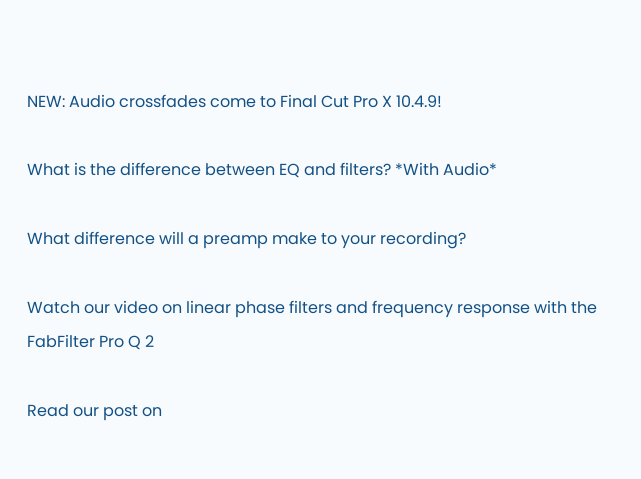NEW: Audio crossfades come to Final Cut Pro X 10.4.9!

What is the difference between EQ and filters? *With Audio*

What difference will a preamp make to your recording?

Watch our video on linear phase filters and frequency response with the FabFilter Pro Q 2

Read our post on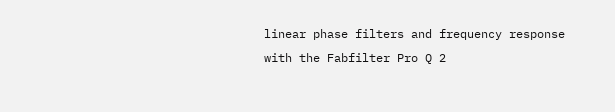linear phase filters and frequency response with the Fabfilter Pro Q 2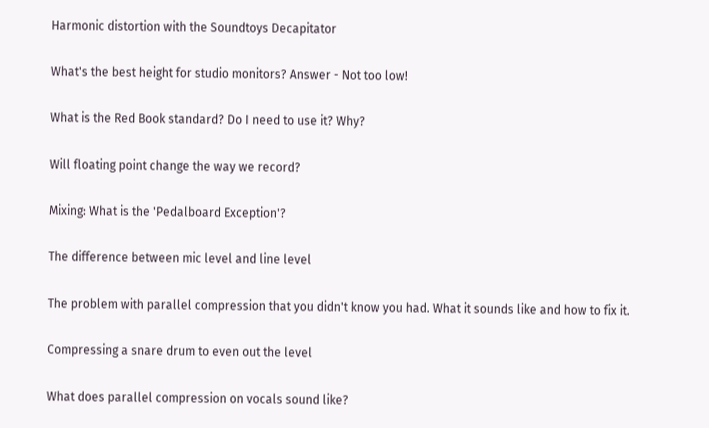Harmonic distortion with the Soundtoys Decapitator

What's the best height for studio monitors? Answer - Not too low!

What is the Red Book standard? Do I need to use it? Why?

Will floating point change the way we record?

Mixing: What is the 'Pedalboard Exception'?

The difference between mic level and line level

The problem with parallel compression that you didn't know you had. What it sounds like and how to fix it.

Compressing a snare drum to even out the level

What does parallel compression on vocals sound like?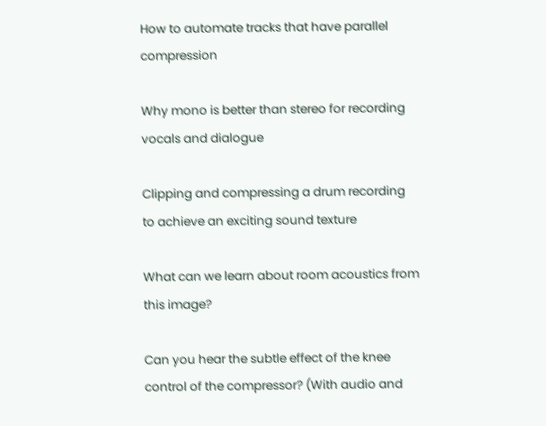How to automate tracks that have parallel compression

Why mono is better than stereo for recording vocals and dialogue

Clipping and compressing a drum recording to achieve an exciting sound texture

What can we learn about room acoustics from this image?

Can you hear the subtle effect of the knee control of the compressor? (With audio and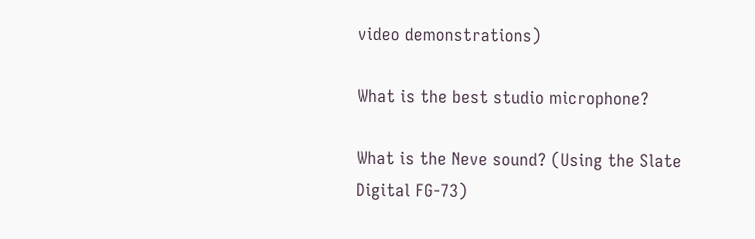video demonstrations)

What is the best studio microphone?

What is the Neve sound? (Using the Slate Digital FG-73)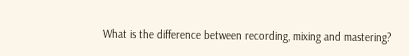What is the difference between recording, mixing and mastering?